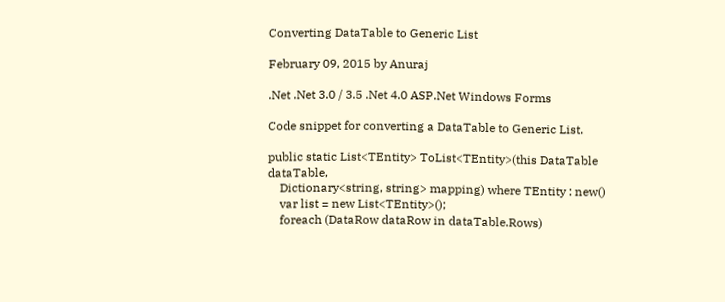Converting DataTable to Generic List

February 09, 2015 by Anuraj

.Net .Net 3.0 / 3.5 .Net 4.0 ASP.Net Windows Forms

Code snippet for converting a DataTable to Generic List.

public static List<TEntity> ToList<TEntity>(this DataTable dataTable,
    Dictionary<string, string> mapping) where TEntity : new()
    var list = new List<TEntity>();
    foreach (DataRow dataRow in dataTable.Rows)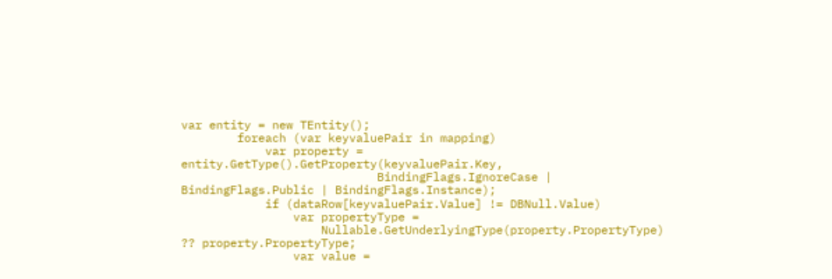var entity = new TEntity();
        foreach (var keyvaluePair in mapping)
            var property = entity.GetType().GetProperty(keyvaluePair.Key,
                            BindingFlags.IgnoreCase | BindingFlags.Public | BindingFlags.Instance);
            if (dataRow[keyvaluePair.Value] != DBNull.Value)
                var propertyType =
                    Nullable.GetUnderlyingType(property.PropertyType) ?? property.PropertyType;
                var value =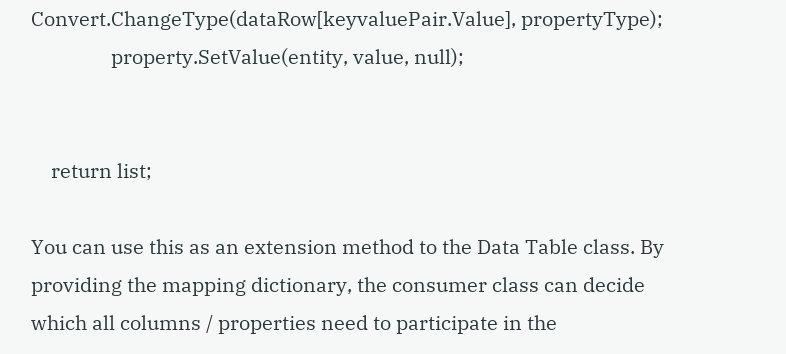Convert.ChangeType(dataRow[keyvaluePair.Value], propertyType);
                property.SetValue(entity, value, null);


    return list;

You can use this as an extension method to the Data Table class. By providing the mapping dictionary, the consumer class can decide which all columns / properties need to participate in the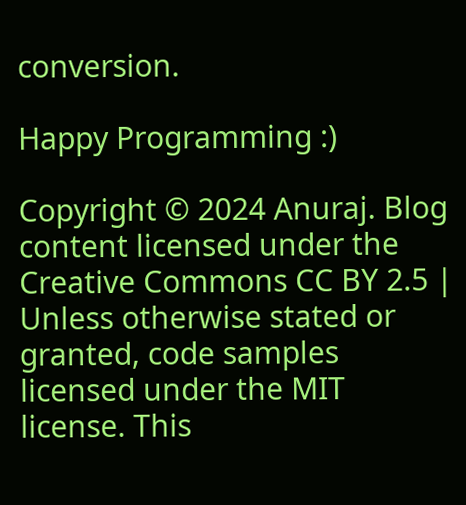conversion.

Happy Programming :)

Copyright © 2024 Anuraj. Blog content licensed under the Creative Commons CC BY 2.5 | Unless otherwise stated or granted, code samples licensed under the MIT license. This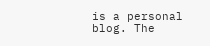is a personal blog. The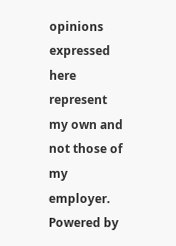opinions expressed here represent my own and not those of my employer. Powered by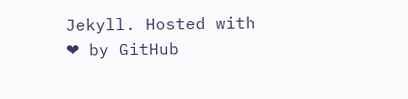Jekyll. Hosted with ❤ by GitHub